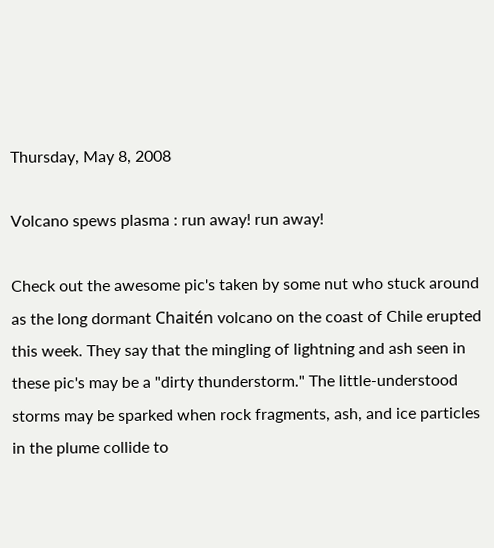Thursday, May 8, 2008

Volcano spews plasma : run away! run away!

Check out the awesome pic's taken by some nut who stuck around as the long dormant Chaitén volcano on the coast of Chile erupted this week. They say that the mingling of lightning and ash seen in these pic's may be a "dirty thunderstorm." The little-understood storms may be sparked when rock fragments, ash, and ice particles in the plume collide to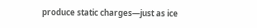produce static charges—just as ice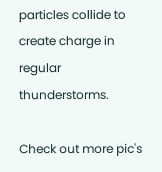particles collide to create charge in regular thunderstorms.

Check out more pic's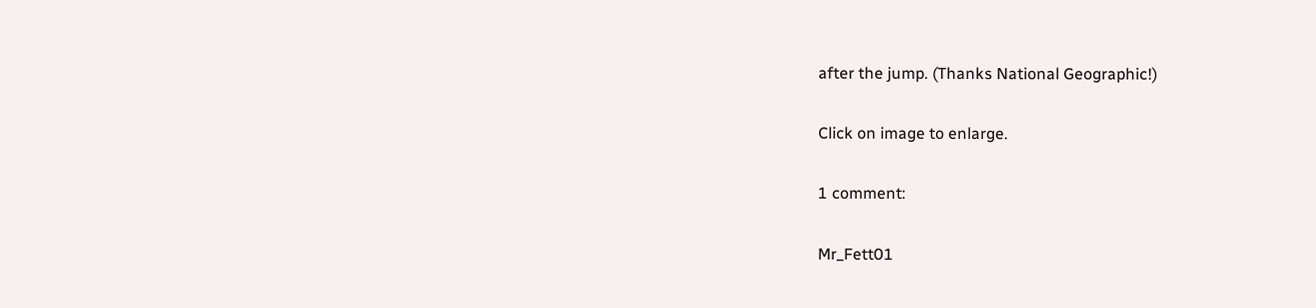after the jump. (Thanks National Geographic!)

Click on image to enlarge.

1 comment:

Mr_Fett01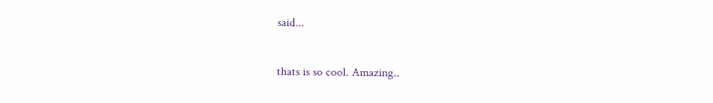said...

thats is so cool. Amazing..